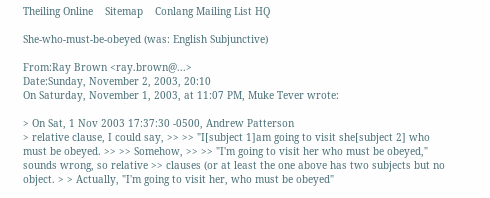Theiling Online    Sitemap    Conlang Mailing List HQ

She-who-must-be-obeyed (was: English Subjunctive)

From:Ray Brown <ray.brown@...>
Date:Sunday, November 2, 2003, 20:10
On Saturday, November 1, 2003, at 11:07 PM, Muke Tever wrote:

> On Sat, 1 Nov 2003 17:37:30 -0500, Andrew Patterson
> relative clause, I could say, >> >> "I[subject 1]am going to visit she[subject 2] who must be obeyed. >> >> Somehow, >> >> "I'm going to visit her who must be obeyed," sounds wrong, so relative >> clauses (or at least the one above has two subjects but no object. > > Actually, "I'm going to visit her, who must be obeyed"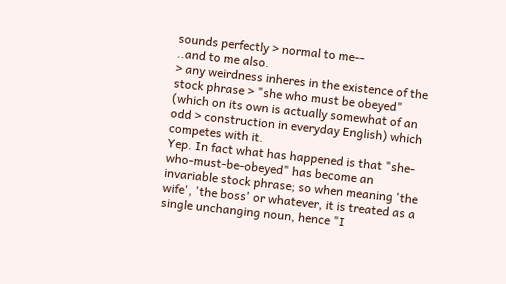sounds perfectly > normal to me--
..and to me also.
> any weirdness inheres in the existence of the stock phrase > "she who must be obeyed" (which on its own is actually somewhat of an odd > construction in everyday English) which competes with it.
Yep. In fact what has happened is that "she-who-must-be-obeyed" has become an invariable stock phrase; so when meaning 'the wife', 'the boss' or whatever, it is treated as a single unchanging noun, hence "I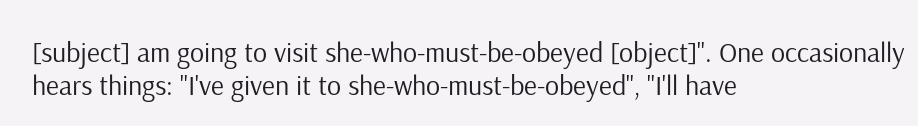[subject] am going to visit she-who-must-be-obeyed [object]". One occasionally hears things: "I've given it to she-who-must-be-obeyed", "I'll have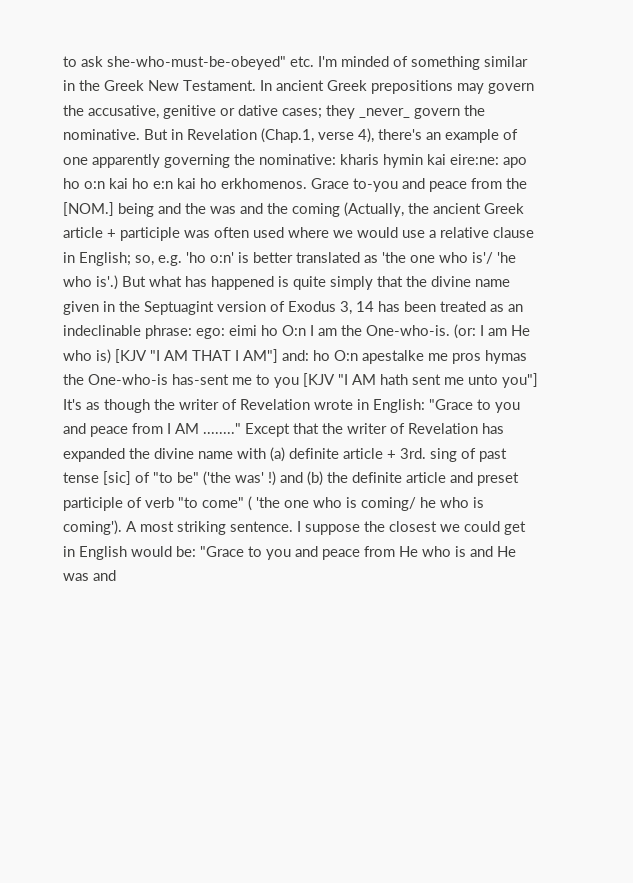to ask she-who-must-be-obeyed" etc. I'm minded of something similar in the Greek New Testament. In ancient Greek prepositions may govern the accusative, genitive or dative cases; they _never_ govern the nominative. But in Revelation (Chap.1, verse 4), there's an example of one apparently governing the nominative: kharis hymin kai eire:ne: apo ho o:n kai ho e:n kai ho erkhomenos. Grace to-you and peace from the [NOM.] being and the was and the coming (Actually, the ancient Greek article + participle was often used where we would use a relative clause in English; so, e.g. 'ho o:n' is better translated as 'the one who is'/ 'he who is'.) But what has happened is quite simply that the divine name given in the Septuagint version of Exodus 3, 14 has been treated as an indeclinable phrase: ego: eimi ho O:n I am the One-who-is. (or: I am He who is) [KJV "I AM THAT I AM"] and: ho O:n apestalke me pros hymas the One-who-is has-sent me to you [KJV "I AM hath sent me unto you"] It's as though the writer of Revelation wrote in English: "Grace to you and peace from I AM ........" Except that the writer of Revelation has expanded the divine name with (a) definite article + 3rd. sing of past tense [sic] of "to be" ('the was' !) and (b) the definite article and preset participle of verb "to come" ( 'the one who is coming/ he who is coming'). A most striking sentence. I suppose the closest we could get in English would be: "Grace to you and peace from He who is and He was and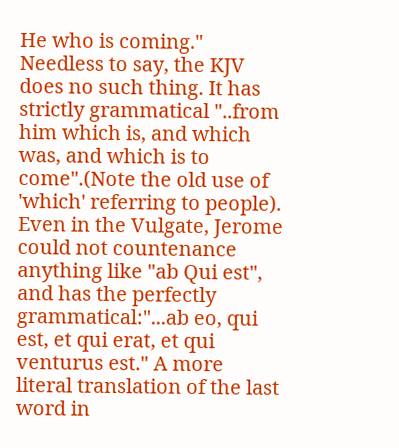He who is coming." Needless to say, the KJV does no such thing. It has strictly grammatical "..from him which is, and which was, and which is to come".(Note the old use of 'which' referring to people). Even in the Vulgate, Jerome could not countenance anything like "ab Qui est", and has the perfectly grammatical:"...ab eo, qui est, et qui erat, et qui venturus est." A more literal translation of the last word in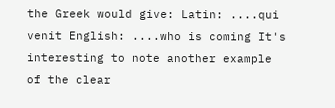the Greek would give: Latin: ....qui venit English: ....who is coming It's interesting to note another example of the clear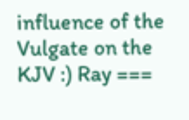influence of the Vulgate on the KJV :) Ray ===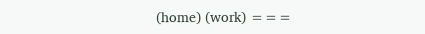(home) (work) ===